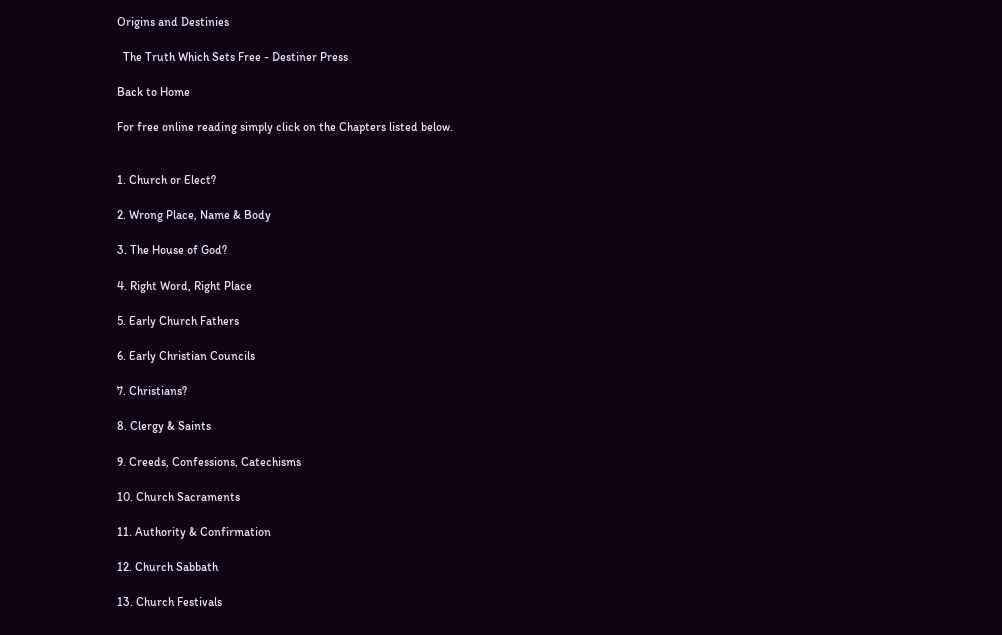Origins and Destinies

  The Truth Which Sets Free - Destiner Press

Back to Home

For free online reading simply click on the Chapters listed below.


1. Church or Elect?

2. Wrong Place, Name & Body

3. The House of God?

4. Right Word, Right Place

5. Early Church Fathers

6. Early Christian Councils

7. Christians?

8. Clergy & Saints

9. Creeds, Confessions, Catechisms

10. Church Sacraments

11. Authority & Confirmation

12. Church Sabbath

13. Church Festivals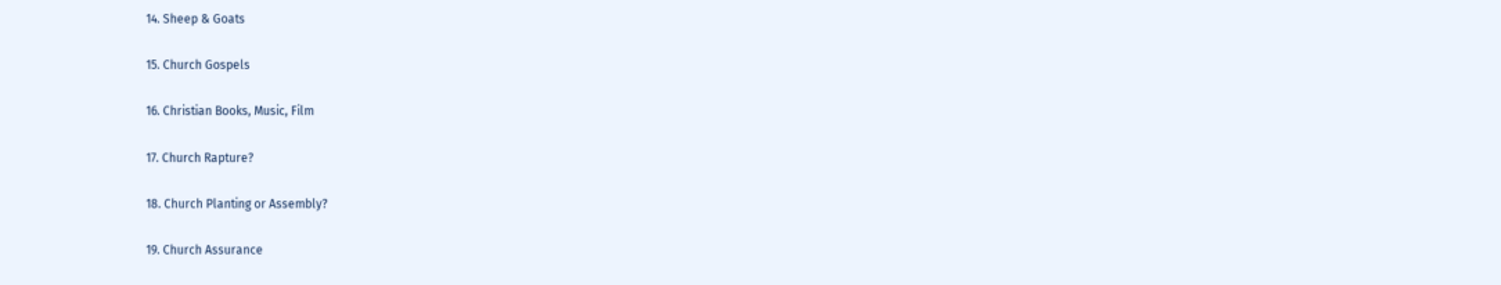14. Sheep & Goats

15. Church Gospels

16. Christian Books, Music, Film

17. Church Rapture?

18. Church Planting or Assembly?

19. Church Assurance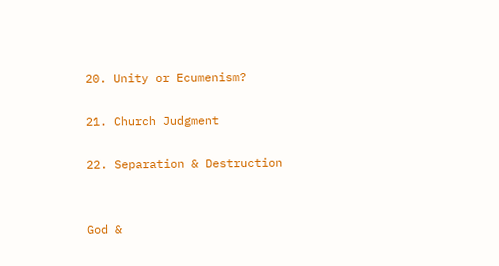20. Unity or Ecumenism?

21. Church Judgment

22. Separation & Destruction


God &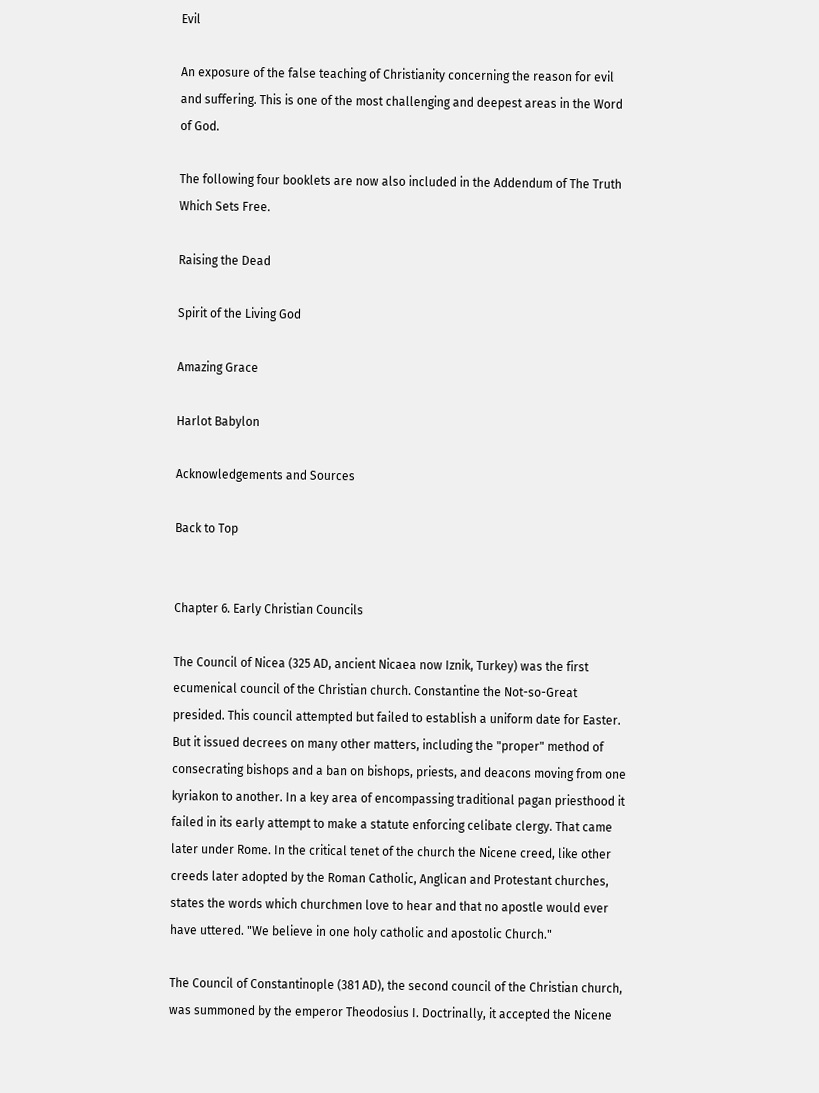Evil

An exposure of the false teaching of Christianity concerning the reason for evil and suffering. This is one of the most challenging and deepest areas in the Word of God.

The following four booklets are now also included in the Addendum of The Truth Which Sets Free.

Raising the Dead

Spirit of the Living God

Amazing Grace

Harlot Babylon

Acknowledgements and Sources

Back to Top


Chapter 6. Early Christian Councils

The Council of Nicea (325 AD, ancient Nicaea now Iznik, Turkey) was the first ecumenical council of the Christian church. Constantine the Not-so-Great presided. This council attempted but failed to establish a uniform date for Easter. But it issued decrees on many other matters, including the "proper" method of consecrating bishops and a ban on bishops, priests, and deacons moving from one kyriakon to another. In a key area of encompassing traditional pagan priesthood it failed in its early attempt to make a statute enforcing celibate clergy. That came later under Rome. In the critical tenet of the church the Nicene creed, like other creeds later adopted by the Roman Catholic, Anglican and Protestant churches, states the words which churchmen love to hear and that no apostle would ever have uttered. "We believe in one holy catholic and apostolic Church."

The Council of Constantinople (381 AD), the second council of the Christian church, was summoned by the emperor Theodosius I. Doctrinally, it accepted the Nicene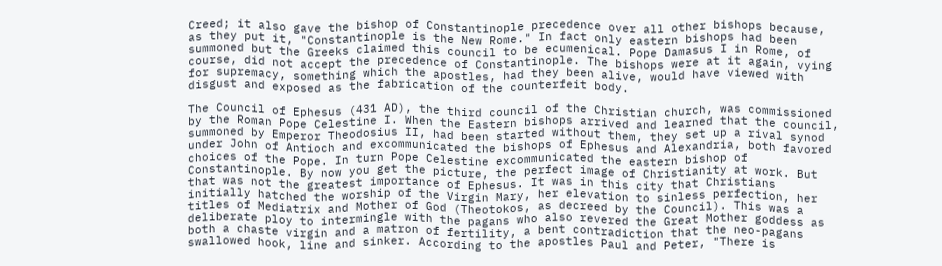Creed; it also gave the bishop of Constantinople precedence over all other bishops because, as they put it, "Constantinople is the New Rome." In fact only eastern bishops had been summoned but the Greeks claimed this council to be ecumenical. Pope Damasus I in Rome, of course, did not accept the precedence of Constantinople. The bishops were at it again, vying for supremacy, something which the apostles, had they been alive, would have viewed with disgust and exposed as the fabrication of the counterfeit body.

The Council of Ephesus (431 AD), the third council of the Christian church, was commissioned by the Roman Pope Celestine I. When the Eastern bishops arrived and learned that the council, summoned by Emperor Theodosius II, had been started without them, they set up a rival synod under John of Antioch and excommunicated the bishops of Ephesus and Alexandria, both favored choices of the Pope. In turn Pope Celestine excommunicated the eastern bishop of Constantinople. By now you get the picture, the perfect image of Christianity at work. But that was not the greatest importance of Ephesus. It was in this city that Christians initially hatched the worship of the Virgin Mary, her elevation to sinless perfection, her titles of Mediatrix and Mother of God (Theotokos, as decreed by the Council). This was a deliberate ploy to intermingle with the pagans who also revered the Great Mother goddess as both a chaste virgin and a matron of fertility, a bent contradiction that the neo-pagans swallowed hook, line and sinker. According to the apostles Paul and Peter, "There is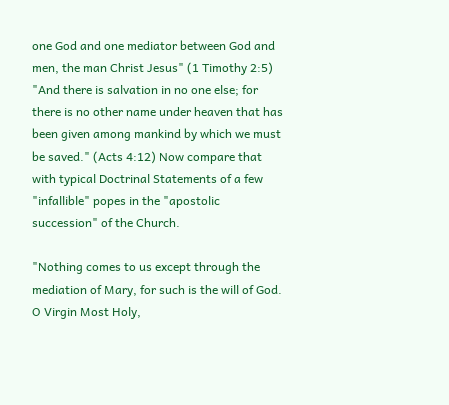one God and one mediator between God and men, the man Christ Jesus" (1 Timothy 2:5) "And there is salvation in no one else; for there is no other name under heaven that has been given among mankind by which we must be saved." (Acts 4:12) Now compare that with typical Doctrinal Statements of a few "infallible" popes in the "apostolic succession" of the Church.

"Nothing comes to us except through the mediation of Mary, for such is the will of God. O Virgin Most Holy,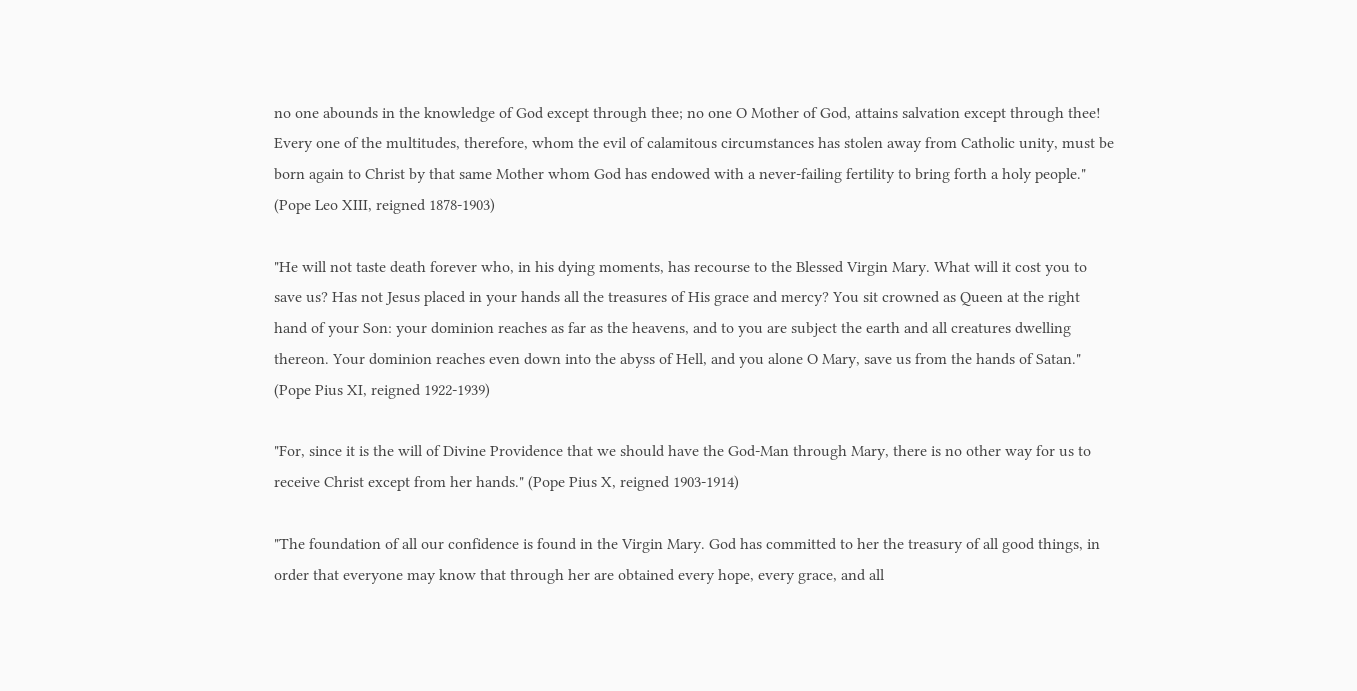no one abounds in the knowledge of God except through thee; no one O Mother of God, attains salvation except through thee! Every one of the multitudes, therefore, whom the evil of calamitous circumstances has stolen away from Catholic unity, must be born again to Christ by that same Mother whom God has endowed with a never-failing fertility to bring forth a holy people." (Pope Leo XIII, reigned 1878-1903)

"He will not taste death forever who, in his dying moments, has recourse to the Blessed Virgin Mary. What will it cost you to save us? Has not Jesus placed in your hands all the treasures of His grace and mercy? You sit crowned as Queen at the right hand of your Son: your dominion reaches as far as the heavens, and to you are subject the earth and all creatures dwelling thereon. Your dominion reaches even down into the abyss of Hell, and you alone O Mary, save us from the hands of Satan." (Pope Pius XI, reigned 1922-1939)

"For, since it is the will of Divine Providence that we should have the God-Man through Mary, there is no other way for us to receive Christ except from her hands." (Pope Pius X, reigned 1903-1914)

"The foundation of all our confidence is found in the Virgin Mary. God has committed to her the treasury of all good things, in order that everyone may know that through her are obtained every hope, every grace, and all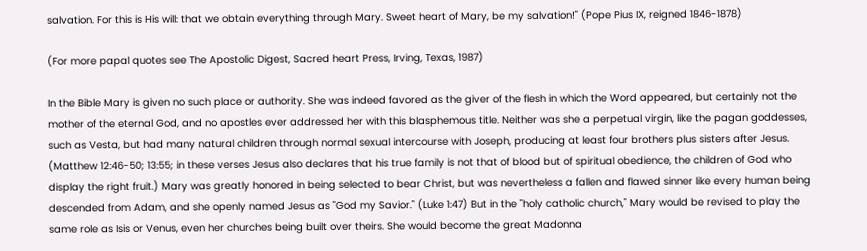salvation. For this is His will: that we obtain everything through Mary. Sweet heart of Mary, be my salvation!" (Pope Pius IX, reigned 1846-1878)

(For more papal quotes see The Apostolic Digest, Sacred heart Press, Irving, Texas, 1987)

In the Bible Mary is given no such place or authority. She was indeed favored as the giver of the flesh in which the Word appeared, but certainly not the mother of the eternal God, and no apostles ever addressed her with this blasphemous title. Neither was she a perpetual virgin, like the pagan goddesses, such as Vesta, but had many natural children through normal sexual intercourse with Joseph, producing at least four brothers plus sisters after Jesus. (Matthew 12:46-50; 13:55; in these verses Jesus also declares that his true family is not that of blood but of spiritual obedience, the children of God who display the right fruit.) Mary was greatly honored in being selected to bear Christ, but was nevertheless a fallen and flawed sinner like every human being descended from Adam, and she openly named Jesus as "God my Savior." (Luke 1:47) But in the "holy catholic church," Mary would be revised to play the same role as Isis or Venus, even her churches being built over theirs. She would become the great Madonna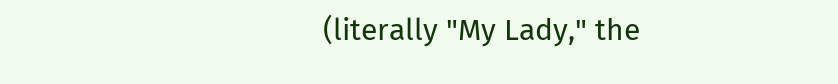(literally "My Lady," the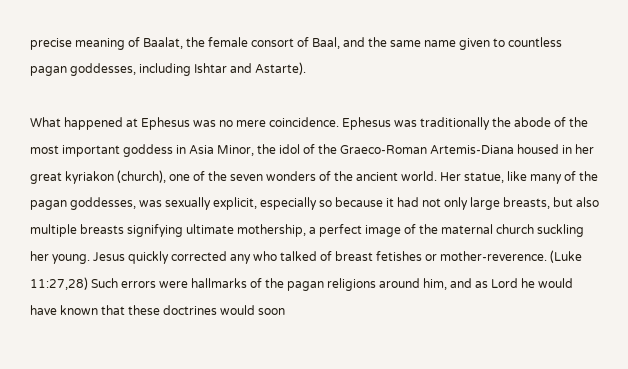precise meaning of Baalat, the female consort of Baal, and the same name given to countless pagan goddesses, including Ishtar and Astarte).

What happened at Ephesus was no mere coincidence. Ephesus was traditionally the abode of the most important goddess in Asia Minor, the idol of the Graeco-Roman Artemis-Diana housed in her great kyriakon (church), one of the seven wonders of the ancient world. Her statue, like many of the pagan goddesses, was sexually explicit, especially so because it had not only large breasts, but also multiple breasts signifying ultimate mothership, a perfect image of the maternal church suckling her young. Jesus quickly corrected any who talked of breast fetishes or mother-reverence. (Luke 11:27,28) Such errors were hallmarks of the pagan religions around him, and as Lord he would have known that these doctrines would soon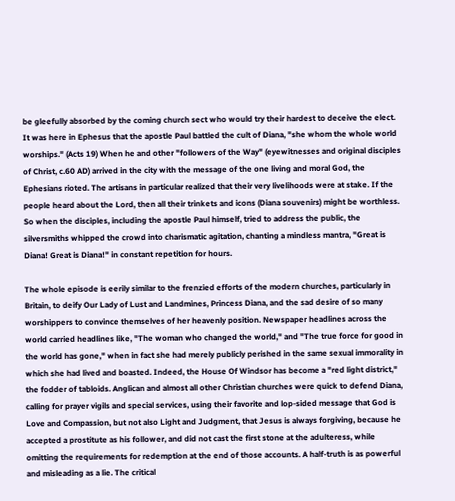be gleefully absorbed by the coming church sect who would try their hardest to deceive the elect. It was here in Ephesus that the apostle Paul battled the cult of Diana, "she whom the whole world worships." (Acts 19) When he and other "followers of the Way" (eyewitnesses and original disciples of Christ, c.60 AD) arrived in the city with the message of the one living and moral God, the Ephesians rioted. The artisans in particular realized that their very livelihoods were at stake. If the people heard about the Lord, then all their trinkets and icons (Diana souvenirs) might be worthless. So when the disciples, including the apostle Paul himself, tried to address the public, the silversmiths whipped the crowd into charismatic agitation, chanting a mindless mantra, "Great is Diana! Great is Diana!" in constant repetition for hours.

The whole episode is eerily similar to the frenzied efforts of the modern churches, particularly in Britain, to deify Our Lady of Lust and Landmines, Princess Diana, and the sad desire of so many worshippers to convince themselves of her heavenly position. Newspaper headlines across the world carried headlines like, "The woman who changed the world," and "The true force for good in the world has gone," when in fact she had merely publicly perished in the same sexual immorality in which she had lived and boasted. Indeed, the House Of Windsor has become a "red light district," the fodder of tabloids. Anglican and almost all other Christian churches were quick to defend Diana, calling for prayer vigils and special services, using their favorite and lop-sided message that God is Love and Compassion, but not also Light and Judgment, that Jesus is always forgiving, because he accepted a prostitute as his follower, and did not cast the first stone at the adulteress, while omitting the requirements for redemption at the end of those accounts. A half-truth is as powerful and misleading as a lie. The critical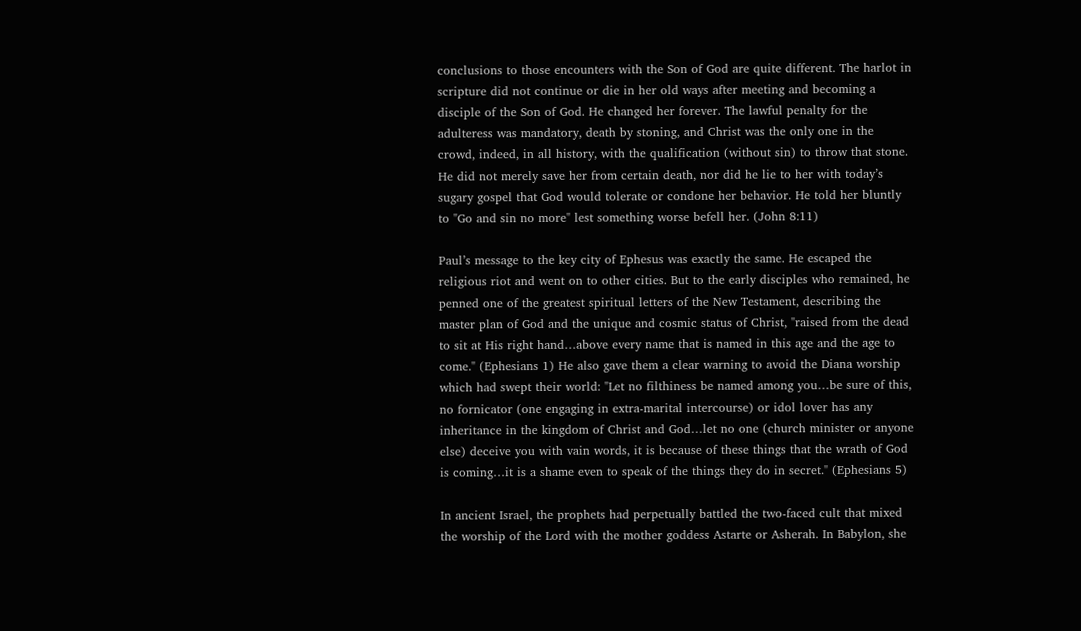conclusions to those encounters with the Son of God are quite different. The harlot in scripture did not continue or die in her old ways after meeting and becoming a disciple of the Son of God. He changed her forever. The lawful penalty for the adulteress was mandatory, death by stoning, and Christ was the only one in the crowd, indeed, in all history, with the qualification (without sin) to throw that stone. He did not merely save her from certain death, nor did he lie to her with today’s sugary gospel that God would tolerate or condone her behavior. He told her bluntly to "Go and sin no more" lest something worse befell her. (John 8:11)

Paul’s message to the key city of Ephesus was exactly the same. He escaped the religious riot and went on to other cities. But to the early disciples who remained, he penned one of the greatest spiritual letters of the New Testament, describing the master plan of God and the unique and cosmic status of Christ, "raised from the dead to sit at His right hand…above every name that is named in this age and the age to come." (Ephesians 1) He also gave them a clear warning to avoid the Diana worship which had swept their world: "Let no filthiness be named among you…be sure of this, no fornicator (one engaging in extra-marital intercourse) or idol lover has any inheritance in the kingdom of Christ and God…let no one (church minister or anyone else) deceive you with vain words, it is because of these things that the wrath of God is coming…it is a shame even to speak of the things they do in secret." (Ephesians 5)

In ancient Israel, the prophets had perpetually battled the two-faced cult that mixed the worship of the Lord with the mother goddess Astarte or Asherah. In Babylon, she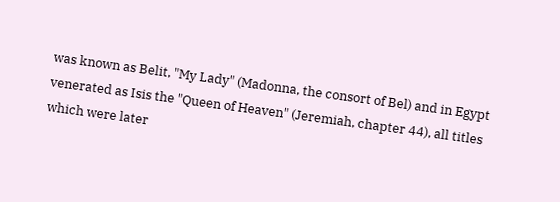was known as Belit, "My Lady" (Madonna, the consort of Bel) and in Egypt venerated as Isis the "Queen of Heaven" (Jeremiah, chapter 44), all titles which were later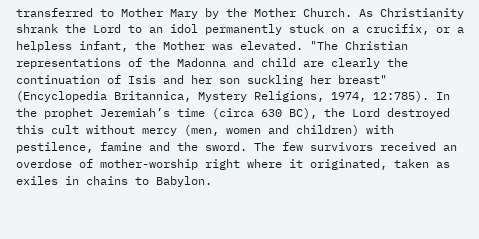transferred to Mother Mary by the Mother Church. As Christianity shrank the Lord to an idol permanently stuck on a crucifix, or a helpless infant, the Mother was elevated. "The Christian representations of the Madonna and child are clearly the continuation of Isis and her son suckling her breast" (Encyclopedia Britannica, Mystery Religions, 1974, 12:785). In the prophet Jeremiah’s time (circa 630 BC), the Lord destroyed this cult without mercy (men, women and children) with pestilence, famine and the sword. The few survivors received an overdose of mother-worship right where it originated, taken as exiles in chains to Babylon.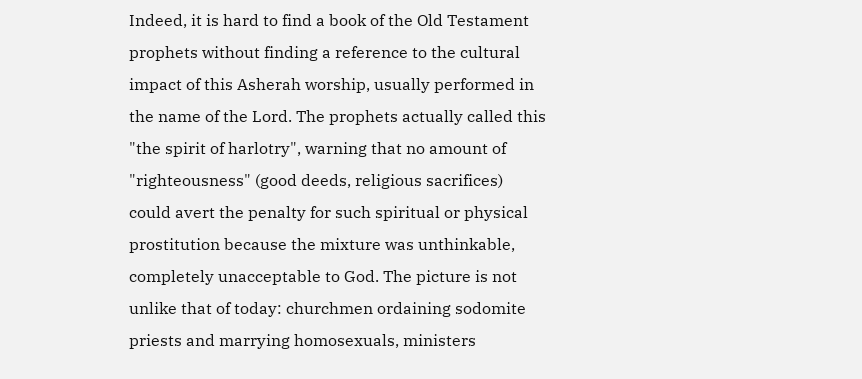Indeed, it is hard to find a book of the Old Testament prophets without finding a reference to the cultural impact of this Asherah worship, usually performed in the name of the Lord. The prophets actually called this "the spirit of harlotry", warning that no amount of "righteousness" (good deeds, religious sacrifices) could avert the penalty for such spiritual or physical prostitution because the mixture was unthinkable, completely unacceptable to God. The picture is not unlike that of today: churchmen ordaining sodomite priests and marrying homosexuals, ministers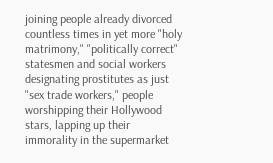joining people already divorced countless times in yet more "holy matrimony," "politically correct" statesmen and social workers designating prostitutes as just "sex trade workers," people worshipping their Hollywood stars, lapping up their immorality in the supermarket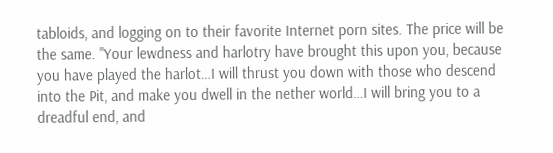tabloids, and logging on to their favorite Internet porn sites. The price will be the same. "Your lewdness and harlotry have brought this upon you, because you have played the harlot…I will thrust you down with those who descend into the Pit, and make you dwell in the nether world…I will bring you to a dreadful end, and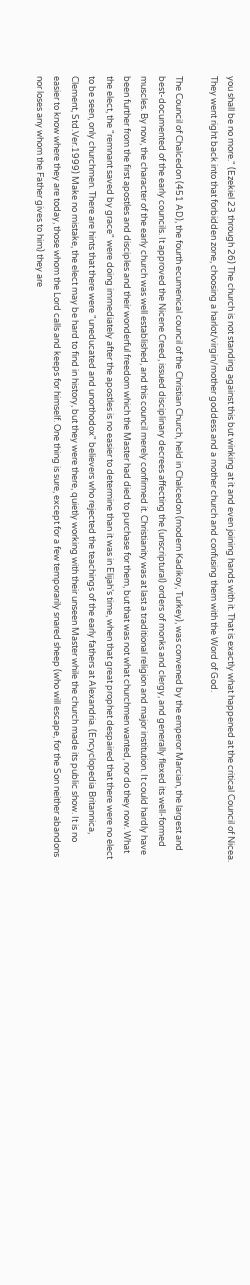you shall be no more." (Ezekiel 23 through 26) The church is not standing against this but winking at it and even joining hands with it. That is exactly what happened at the critical Council of Nicea. They went right back into that forbidden zone, choosing a harlot/virgin/mother goddess and a mother church and confusing them with the Word of God.

The Council of Chalcedon (451 AD), the fourth ecumenical council of the Christian Church, held in Chalcedon (modern Kadikoy, Turkey), was convened by the emperor Marcian, the largest and best-documented of the early councils. It approved the Nicene Creed, issued disciplinary decrees affecting the (unscriptural) orders of monks and clergy, and generally flexed its well-formed muscles. By now, the character of the early church was well established, and this council merely confirmed it. Christianity was at last a traditional religion and major institution. It could hardly have been further from the first apostles and disciples and their wonderful freedom which the Master had died to purchase for them, but that was not what churchmen wanted, nor do they now. What the elect, the "remnant saved by grace" were doing immediately after the apostles is no easier to determine than it was in Elijah’s time, when that great prophet despaired that there were no elect to be seen, only churchmen. There are hints that there were "uneducated and unorthodox" believers who rejected the teachings of the early fathers at Alexandria. (Encyclopedia Britannica, Clement, Std.Ver.1999) Make no mistake, the elect may be hard to find in history, but they were there, quietly working with their unseen Master while the church made its public show. It is no easier to know where they are today, those whom the Lord calls and keeps for himself. One thing is sure, except for a few temporarily snared sheep (who will escape, for the Son neither abandons nor loses any whom the Father gives to him) they are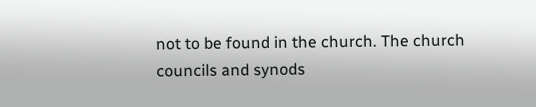not to be found in the church. The church councils and synods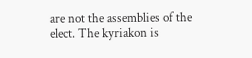are not the assemblies of the elect. The kyriakon is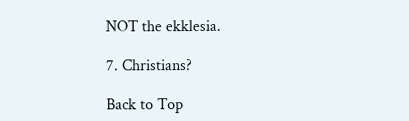NOT the ekklesia.

7. Christians?

Back to Top